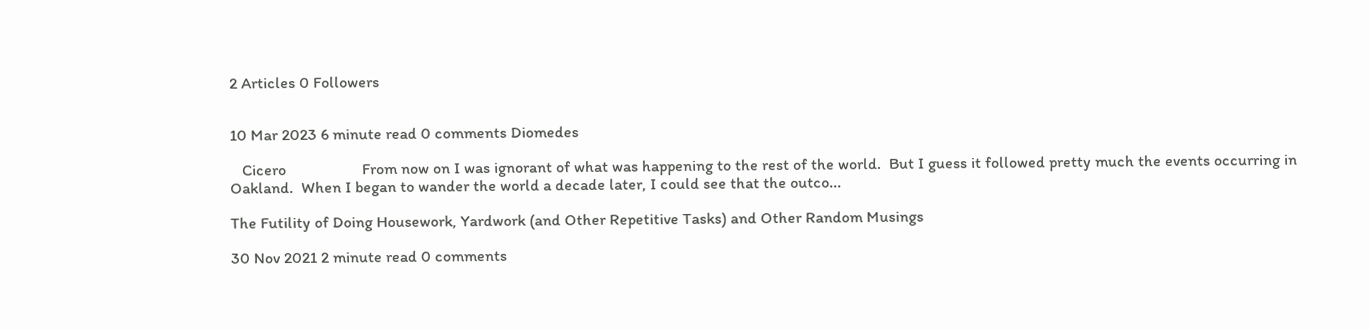2 Articles 0 Followers


10 Mar 2023 6 minute read 0 comments Diomedes

   Cicero                   From now on I was ignorant of what was happening to the rest of the world.  But I guess it followed pretty much the events occurring in Oakland.  When I began to wander the world a decade later, I could see that the outco...

The Futility of Doing Housework, Yardwork (and Other Repetitive Tasks) and Other Random Musings

30 Nov 2021 2 minute read 0 comments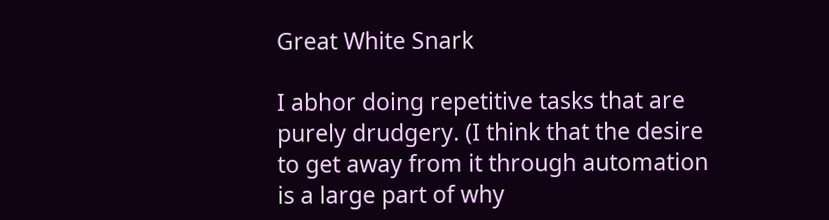Great White Snark

I abhor doing repetitive tasks that are purely drudgery. (I think that the desire to get away from it through automation is a large part of why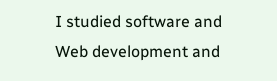I studied software and Web development and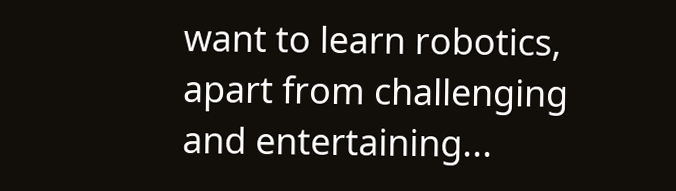want to learn robotics, apart from challenging and entertaining...